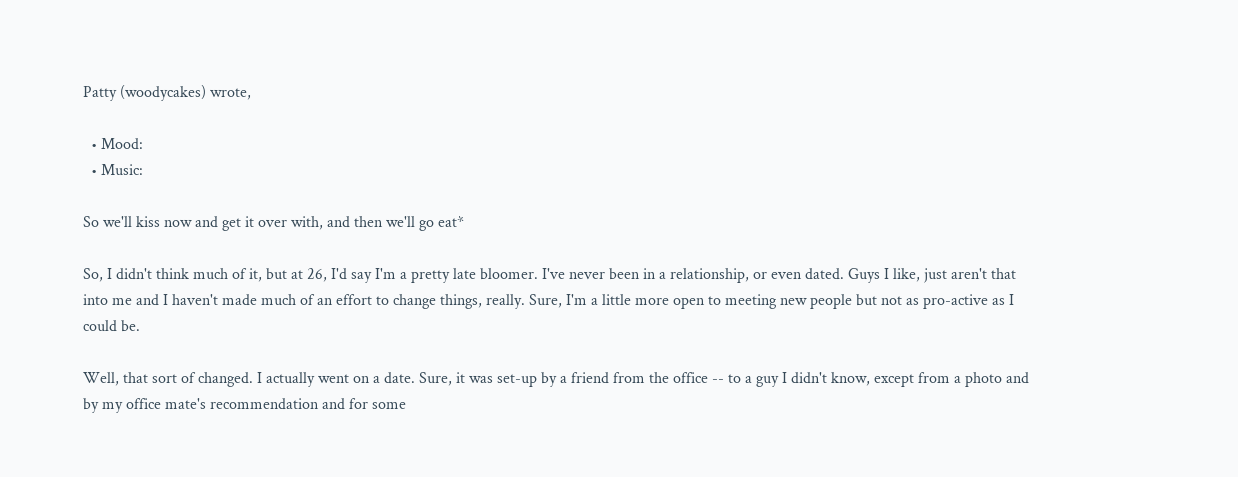Patty (woodycakes) wrote,

  • Mood:
  • Music:

So we'll kiss now and get it over with, and then we'll go eat*

So, I didn't think much of it, but at 26, I'd say I'm a pretty late bloomer. I've never been in a relationship, or even dated. Guys I like, just aren't that into me and I haven't made much of an effort to change things, really. Sure, I'm a little more open to meeting new people but not as pro-active as I could be.

Well, that sort of changed. I actually went on a date. Sure, it was set-up by a friend from the office -- to a guy I didn't know, except from a photo and by my office mate's recommendation and for some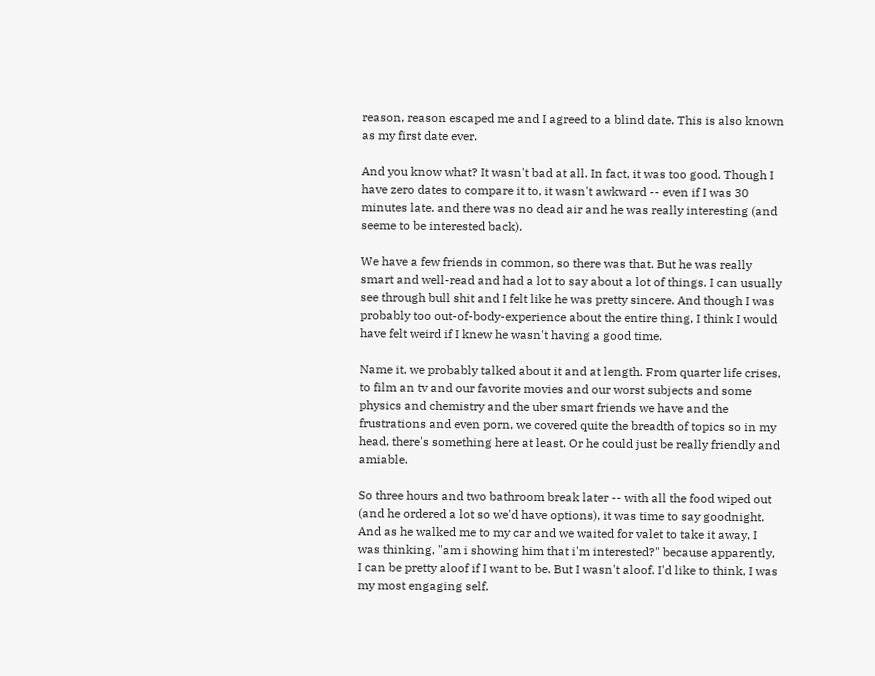reason, reason escaped me and I agreed to a blind date. This is also known as my first date ever.

And you know what? It wasn't bad at all. In fact, it was too good. Though I have zero dates to compare it to, it wasn't awkward -- even if I was 30 minutes late. and there was no dead air and he was really interesting (and seeme to be interested back).

We have a few friends in common, so there was that. But he was really smart and well-read and had a lot to say about a lot of things. I can usually see through bull shit and I felt like he was pretty sincere. And though I was probably too out-of-body-experience about the entire thing, I think I would have felt weird if I knew he wasn't having a good time.

Name it, we probably talked about it and at length. From quarter life crises, to film an tv and our favorite movies and our worst subjects and some physics and chemistry and the uber smart friends we have and the frustrations and even porn, we covered quite the breadth of topics so in my head, there's something here at least. Or he could just be really friendly and amiable.

So three hours and two bathroom break later -- with all the food wiped out (and he ordered a lot so we'd have options), it was time to say goodnight. And as he walked me to my car and we waited for valet to take it away, I was thinking, "am i showing him that i'm interested?" because apparently, I can be pretty aloof if I want to be. But I wasn't aloof. I'd like to think, I was my most engaging self.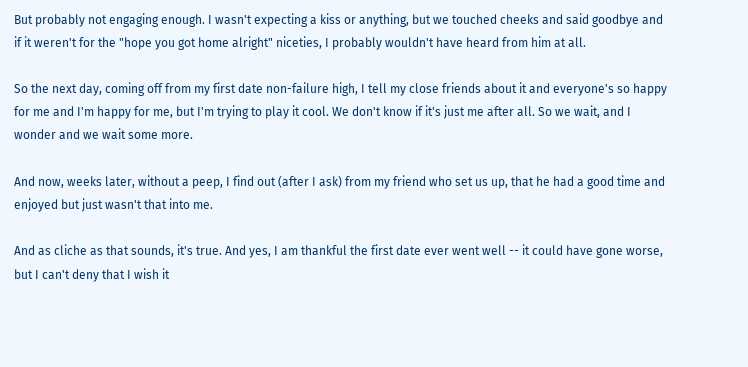But probably not engaging enough. I wasn't expecting a kiss or anything, but we touched cheeks and said goodbye and if it weren't for the "hope you got home alright" niceties, I probably wouldn't have heard from him at all.

So the next day, coming off from my first date non-failure high, I tell my close friends about it and everyone's so happy for me and I'm happy for me, but I'm trying to play it cool. We don't know if it's just me after all. So we wait, and I wonder and we wait some more.

And now, weeks later, without a peep, I find out (after I ask) from my friend who set us up, that he had a good time and enjoyed but just wasn't that into me.

And as cliche as that sounds, it's true. And yes, I am thankful the first date ever went well -- it could have gone worse, but I can't deny that I wish it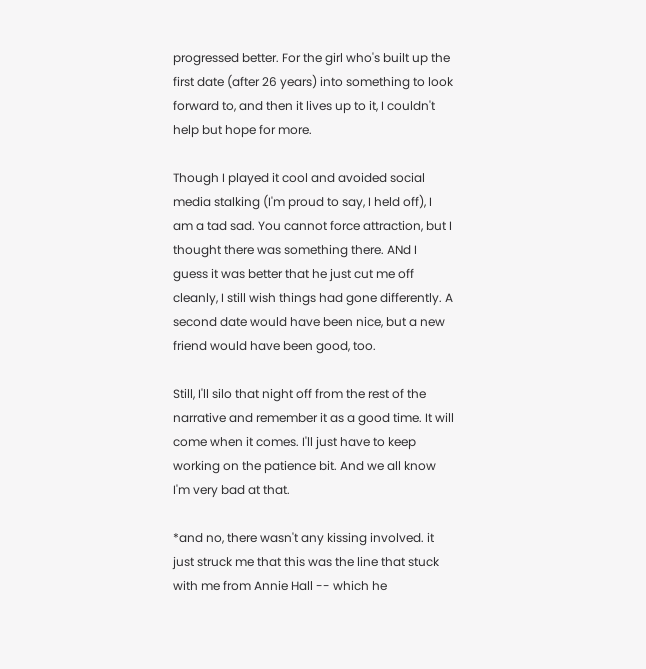progressed better. For the girl who's built up the first date (after 26 years) into something to look forward to, and then it lives up to it, I couldn't help but hope for more.

Though I played it cool and avoided social media stalking (I'm proud to say, I held off), I am a tad sad. You cannot force attraction, but I thought there was something there. ANd I guess it was better that he just cut me off cleanly, I still wish things had gone differently. A second date would have been nice, but a new friend would have been good, too.

Still, I'll silo that night off from the rest of the narrative and remember it as a good time. It will come when it comes. I'll just have to keep working on the patience bit. And we all know I'm very bad at that.

*and no, there wasn't any kissing involved. it just struck me that this was the line that stuck with me from Annie Hall -- which he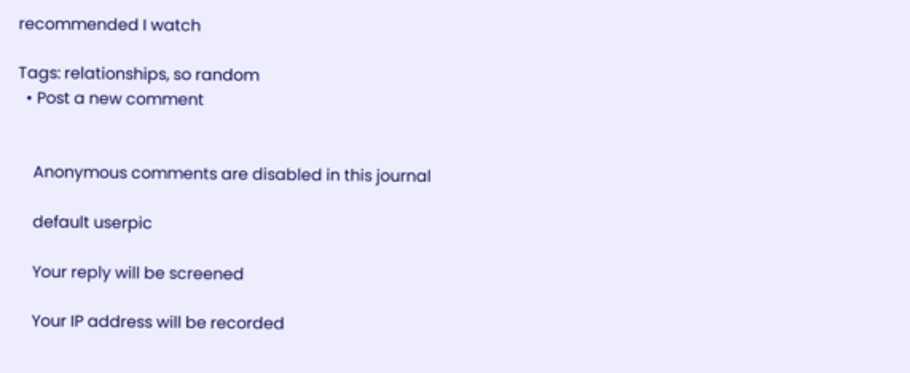recommended I watch

Tags: relationships, so random
  • Post a new comment


    Anonymous comments are disabled in this journal

    default userpic

    Your reply will be screened

    Your IP address will be recorded